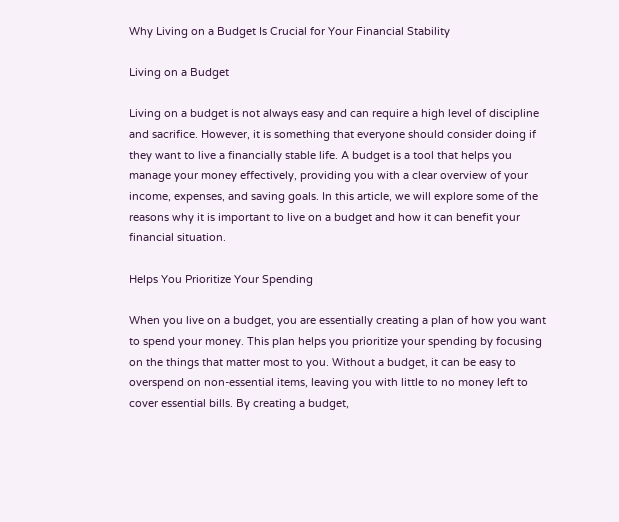Why Living on a Budget Is Crucial for Your Financial Stability

Living on a Budget

Living on a budget is not always easy and can require a high level of discipline and sacrifice. However, it is something that everyone should consider doing if they want to live a financially stable life. A budget is a tool that helps you manage your money effectively, providing you with a clear overview of your income, expenses, and saving goals. In this article, we will explore some of the reasons why it is important to live on a budget and how it can benefit your financial situation.

Helps You Prioritize Your Spending

When you live on a budget, you are essentially creating a plan of how you want to spend your money. This plan helps you prioritize your spending by focusing on the things that matter most to you. Without a budget, it can be easy to overspend on non-essential items, leaving you with little to no money left to cover essential bills. By creating a budget,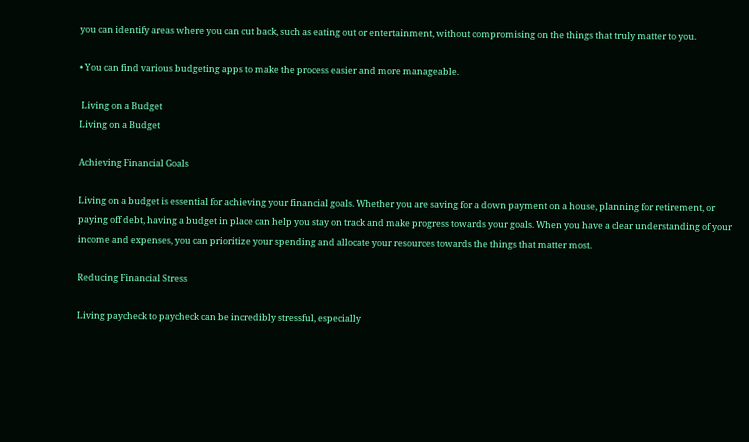you can identify areas where you can cut back, such as eating out or entertainment, without compromising on the things that truly matter to you.

• You can find various budgeting apps to make the process easier and more manageable.

 Living on a Budget
Living on a Budget

Achieving Financial Goals

Living on a budget is essential for achieving your financial goals. Whether you are saving for a down payment on a house, planning for retirement, or paying off debt, having a budget in place can help you stay on track and make progress towards your goals. When you have a clear understanding of your income and expenses, you can prioritize your spending and allocate your resources towards the things that matter most.

Reducing Financial Stress

Living paycheck to paycheck can be incredibly stressful, especially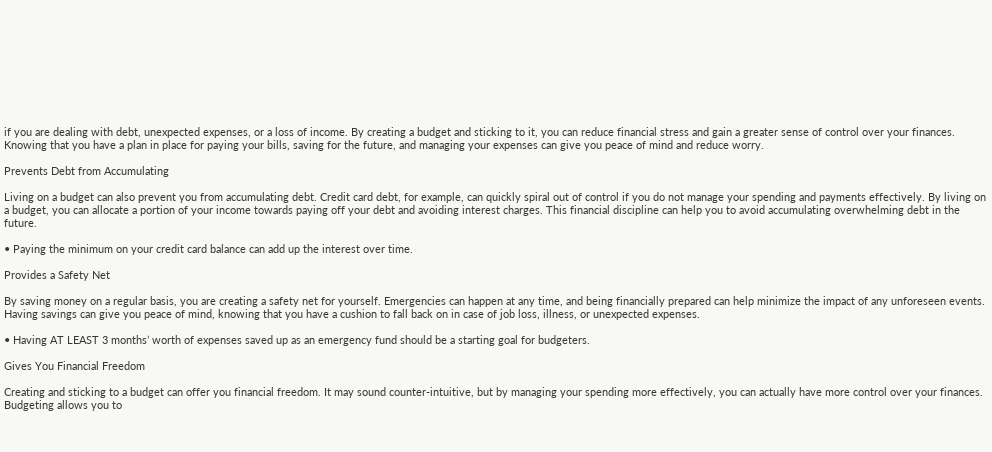if you are dealing with debt, unexpected expenses, or a loss of income. By creating a budget and sticking to it, you can reduce financial stress and gain a greater sense of control over your finances. Knowing that you have a plan in place for paying your bills, saving for the future, and managing your expenses can give you peace of mind and reduce worry.

Prevents Debt from Accumulating

Living on a budget can also prevent you from accumulating debt. Credit card debt, for example, can quickly spiral out of control if you do not manage your spending and payments effectively. By living on a budget, you can allocate a portion of your income towards paying off your debt and avoiding interest charges. This financial discipline can help you to avoid accumulating overwhelming debt in the future.

• Paying the minimum on your credit card balance can add up the interest over time.

Provides a Safety Net

By saving money on a regular basis, you are creating a safety net for yourself. Emergencies can happen at any time, and being financially prepared can help minimize the impact of any unforeseen events. Having savings can give you peace of mind, knowing that you have a cushion to fall back on in case of job loss, illness, or unexpected expenses.

• Having AT LEAST 3 months’ worth of expenses saved up as an emergency fund should be a starting goal for budgeters.

Gives You Financial Freedom

Creating and sticking to a budget can offer you financial freedom. It may sound counter-intuitive, but by managing your spending more effectively, you can actually have more control over your finances. Budgeting allows you to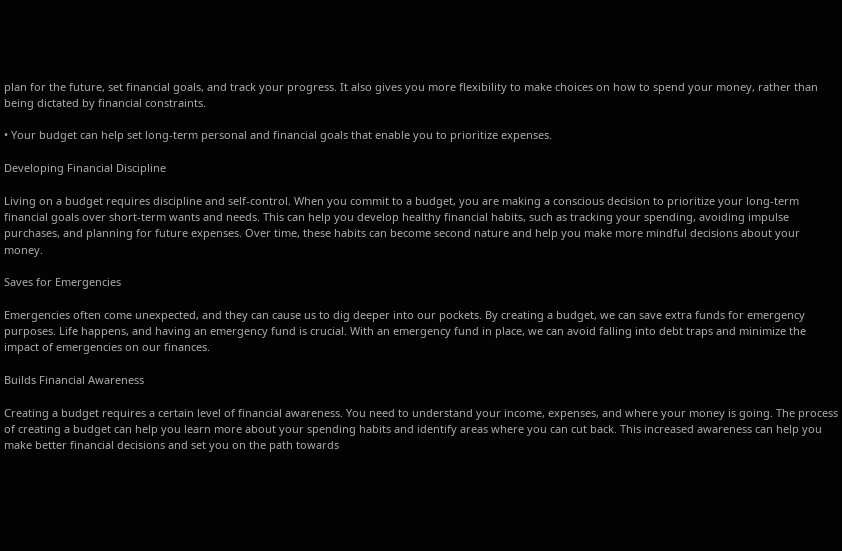plan for the future, set financial goals, and track your progress. It also gives you more flexibility to make choices on how to spend your money, rather than being dictated by financial constraints.

• Your budget can help set long-term personal and financial goals that enable you to prioritize expenses.

Developing Financial Discipline

Living on a budget requires discipline and self-control. When you commit to a budget, you are making a conscious decision to prioritize your long-term financial goals over short-term wants and needs. This can help you develop healthy financial habits, such as tracking your spending, avoiding impulse purchases, and planning for future expenses. Over time, these habits can become second nature and help you make more mindful decisions about your money.

Saves for Emergencies

Emergencies often come unexpected, and they can cause us to dig deeper into our pockets. By creating a budget, we can save extra funds for emergency purposes. Life happens, and having an emergency fund is crucial. With an emergency fund in place, we can avoid falling into debt traps and minimize the impact of emergencies on our finances.

Builds Financial Awareness

Creating a budget requires a certain level of financial awareness. You need to understand your income, expenses, and where your money is going. The process of creating a budget can help you learn more about your spending habits and identify areas where you can cut back. This increased awareness can help you make better financial decisions and set you on the path towards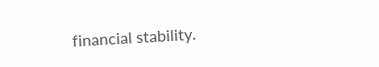financial stability.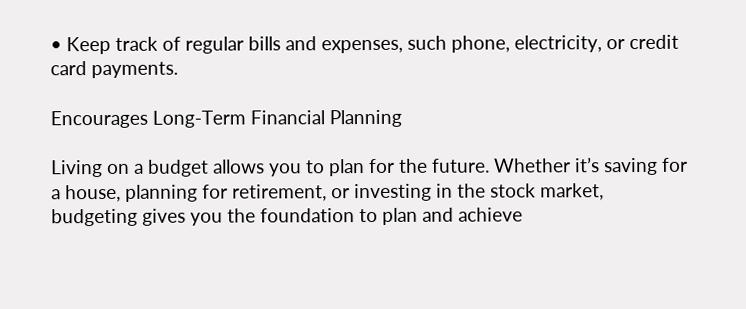• Keep track of regular bills and expenses, such phone, electricity, or credit card payments.

Encourages Long-Term Financial Planning

Living on a budget allows you to plan for the future. Whether it’s saving for a house, planning for retirement, or investing in the stock market, budgeting gives you the foundation to plan and achieve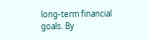long-term financial goals. By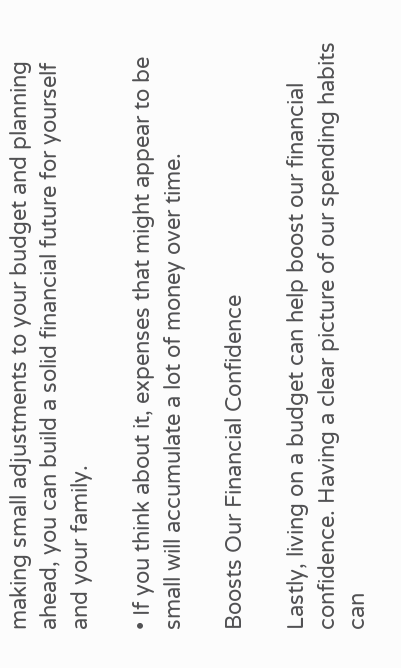making small adjustments to your budget and planning ahead, you can build a solid financial future for yourself and your family.

• If you think about it, expenses that might appear to be small will accumulate a lot of money over time.

Boosts Our Financial Confidence

Lastly, living on a budget can help boost our financial confidence. Having a clear picture of our spending habits can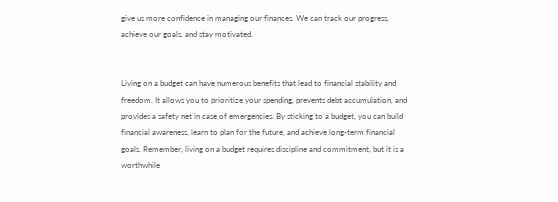give us more confidence in managing our finances. We can track our progress, achieve our goals, and stay motivated.


Living on a budget can have numerous benefits that lead to financial stability and freedom. It allows you to prioritize your spending, prevents debt accumulation, and provides a safety net in case of emergencies. By sticking to a budget, you can build financial awareness, learn to plan for the future, and achieve long-term financial goals. Remember, living on a budget requires discipline and commitment, but it is a worthwhile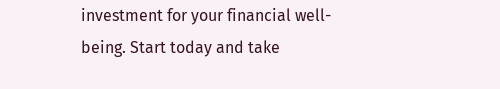investment for your financial well-being. Start today and take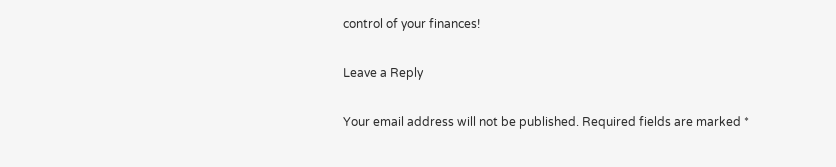control of your finances!

Leave a Reply

Your email address will not be published. Required fields are marked *